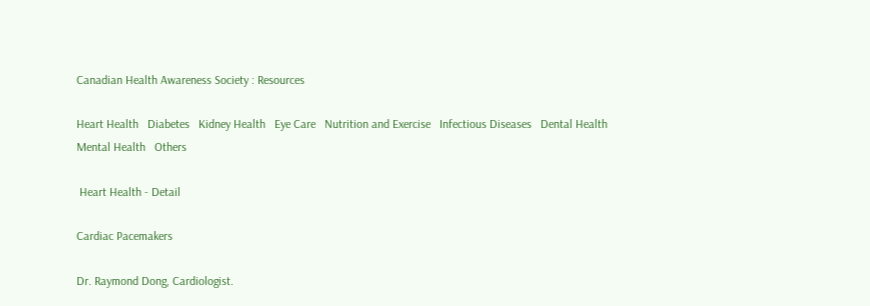Canadian Health Awareness Society : Resources

Heart Health   Diabetes   Kidney Health   Eye Care   Nutrition and Exercise   Infectious Diseases   Dental Health   Mental Health   Others

 Heart Health - Detail

Cardiac Pacemakers

Dr. Raymond Dong, Cardiologist.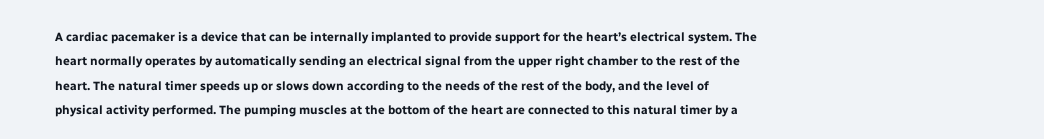A cardiac pacemaker is a device that can be internally implanted to provide support for the heart’s electrical system. The heart normally operates by automatically sending an electrical signal from the upper right chamber to the rest of the heart. The natural timer speeds up or slows down according to the needs of the rest of the body, and the level of physical activity performed. The pumping muscles at the bottom of the heart are connected to this natural timer by a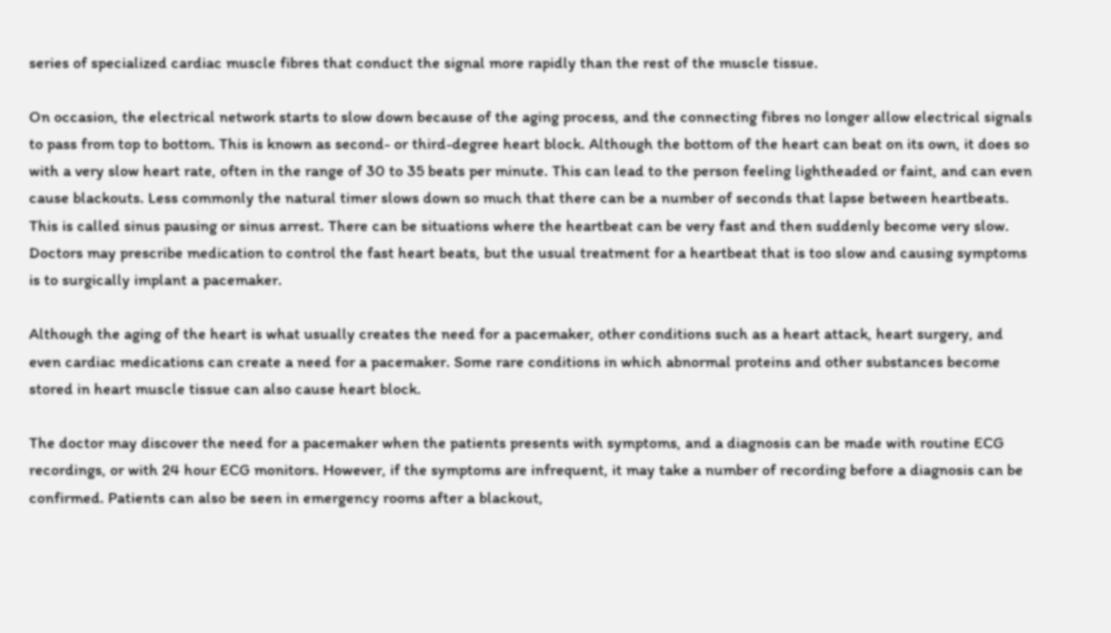series of specialized cardiac muscle fibres that conduct the signal more rapidly than the rest of the muscle tissue.

On occasion, the electrical network starts to slow down because of the aging process, and the connecting fibres no longer allow electrical signals to pass from top to bottom. This is known as second- or third-degree heart block. Although the bottom of the heart can beat on its own, it does so with a very slow heart rate, often in the range of 30 to 35 beats per minute. This can lead to the person feeling lightheaded or faint, and can even cause blackouts. Less commonly the natural timer slows down so much that there can be a number of seconds that lapse between heartbeats. This is called sinus pausing or sinus arrest. There can be situations where the heartbeat can be very fast and then suddenly become very slow. Doctors may prescribe medication to control the fast heart beats, but the usual treatment for a heartbeat that is too slow and causing symptoms is to surgically implant a pacemaker.

Although the aging of the heart is what usually creates the need for a pacemaker, other conditions such as a heart attack, heart surgery, and even cardiac medications can create a need for a pacemaker. Some rare conditions in which abnormal proteins and other substances become stored in heart muscle tissue can also cause heart block.

The doctor may discover the need for a pacemaker when the patients presents with symptoms, and a diagnosis can be made with routine ECG recordings, or with 24 hour ECG monitors. However, if the symptoms are infrequent, it may take a number of recording before a diagnosis can be confirmed. Patients can also be seen in emergency rooms after a blackout,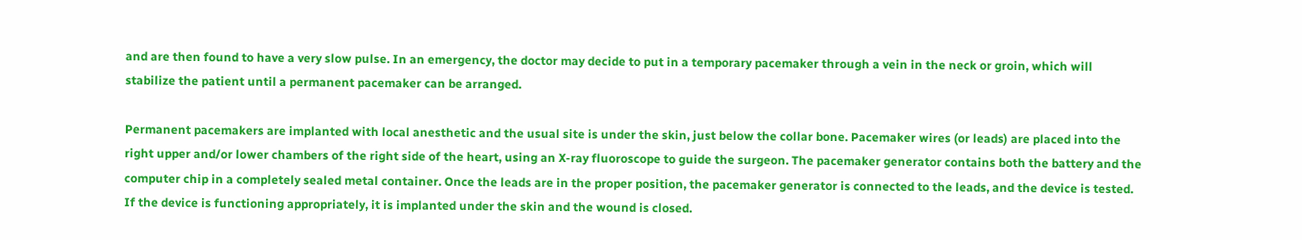and are then found to have a very slow pulse. In an emergency, the doctor may decide to put in a temporary pacemaker through a vein in the neck or groin, which will stabilize the patient until a permanent pacemaker can be arranged.

Permanent pacemakers are implanted with local anesthetic and the usual site is under the skin, just below the collar bone. Pacemaker wires (or leads) are placed into the right upper and/or lower chambers of the right side of the heart, using an X-ray fluoroscope to guide the surgeon. The pacemaker generator contains both the battery and the computer chip in a completely sealed metal container. Once the leads are in the proper position, the pacemaker generator is connected to the leads, and the device is tested. If the device is functioning appropriately, it is implanted under the skin and the wound is closed.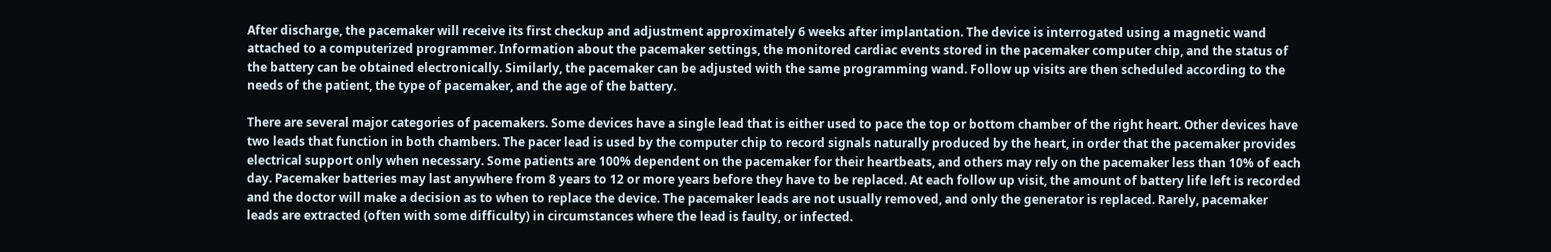After discharge, the pacemaker will receive its first checkup and adjustment approximately 6 weeks after implantation. The device is interrogated using a magnetic wand attached to a computerized programmer. Information about the pacemaker settings, the monitored cardiac events stored in the pacemaker computer chip, and the status of the battery can be obtained electronically. Similarly, the pacemaker can be adjusted with the same programming wand. Follow up visits are then scheduled according to the needs of the patient, the type of pacemaker, and the age of the battery.

There are several major categories of pacemakers. Some devices have a single lead that is either used to pace the top or bottom chamber of the right heart. Other devices have two leads that function in both chambers. The pacer lead is used by the computer chip to record signals naturally produced by the heart, in order that the pacemaker provides electrical support only when necessary. Some patients are 100% dependent on the pacemaker for their heartbeats, and others may rely on the pacemaker less than 10% of each day. Pacemaker batteries may last anywhere from 8 years to 12 or more years before they have to be replaced. At each follow up visit, the amount of battery life left is recorded and the doctor will make a decision as to when to replace the device. The pacemaker leads are not usually removed, and only the generator is replaced. Rarely, pacemaker leads are extracted (often with some difficulty) in circumstances where the lead is faulty, or infected.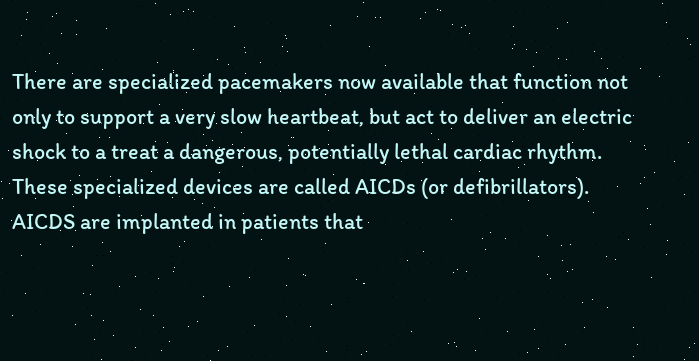There are specialized pacemakers now available that function not only to support a very slow heartbeat, but act to deliver an electric shock to a treat a dangerous, potentially lethal cardiac rhythm. These specialized devices are called AICDs (or defibrillators). AICDS are implanted in patients that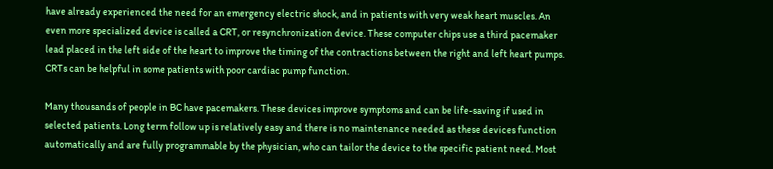have already experienced the need for an emergency electric shock, and in patients with very weak heart muscles. An even more specialized device is called a CRT, or resynchronization device. These computer chips use a third pacemaker lead placed in the left side of the heart to improve the timing of the contractions between the right and left heart pumps. CRTs can be helpful in some patients with poor cardiac pump function.

Many thousands of people in BC have pacemakers. These devices improve symptoms and can be life-saving if used in selected patients. Long term follow up is relatively easy and there is no maintenance needed as these devices function automatically and are fully programmable by the physician, who can tailor the device to the specific patient need. Most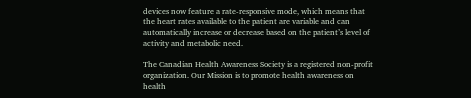devices now feature a rate-responsive mode, which means that the heart rates available to the patient are variable and can automatically increase or decrease based on the patient’s level of activity and metabolic need.

The Canadian Health Awareness Society is a registered non-profit organization. Our Mission is to promote health awareness on health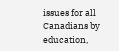issues for all Canadians by education,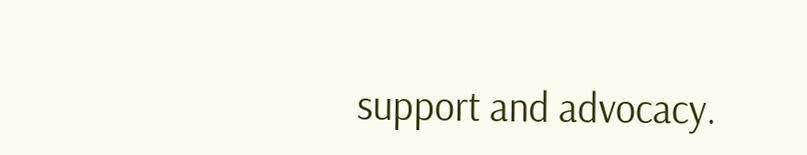support and advocacy.